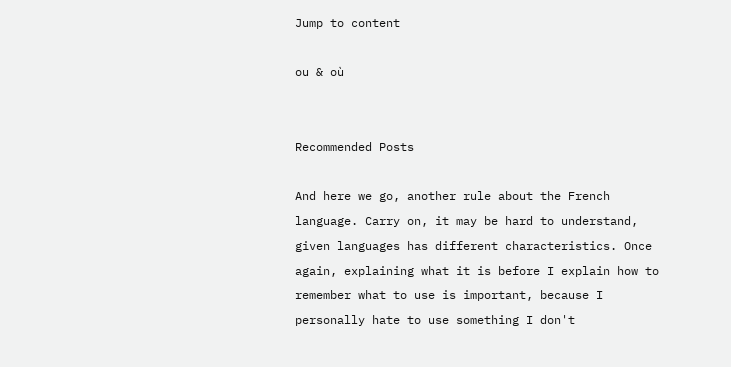Jump to content

ou & où


Recommended Posts

And here we go, another rule about the French language. Carry on, it may be hard to understand, given languages has different characteristics. Once again, explaining what it is before I explain how to remember what to use is important, because I personally hate to use something I don't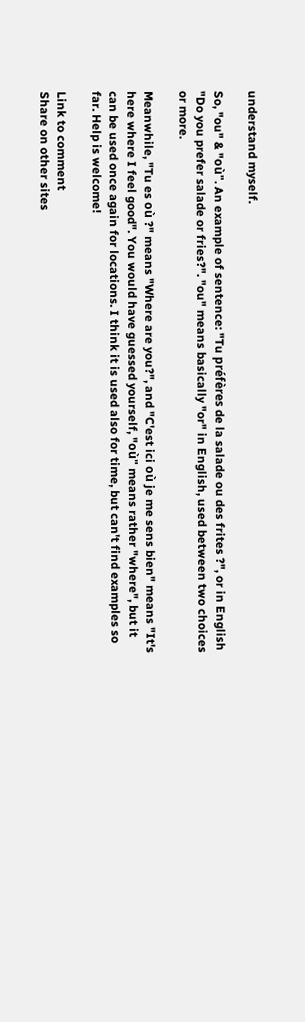understand myself.

So, "ou" & "où". An example of sentence: "Tu préfères de la salade ou des frites ?", or in English "Do you prefer salade or fries?". "ou" means basically "or" in English, used between two choices or more.

Meanwhile, "Tu es où ?" means "Where are you?", and "C'est ici où je me sens bien" means "It's here where I feel good". You would have guessed yourself, "où" means rather "where", but it can be used once again for locations. I think it is used also for time, but can't find examples so far. Help is welcome!

Link to comment
Share on other sites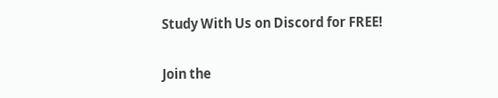Study With Us on Discord for FREE!

Join the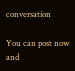conversation

You can post now and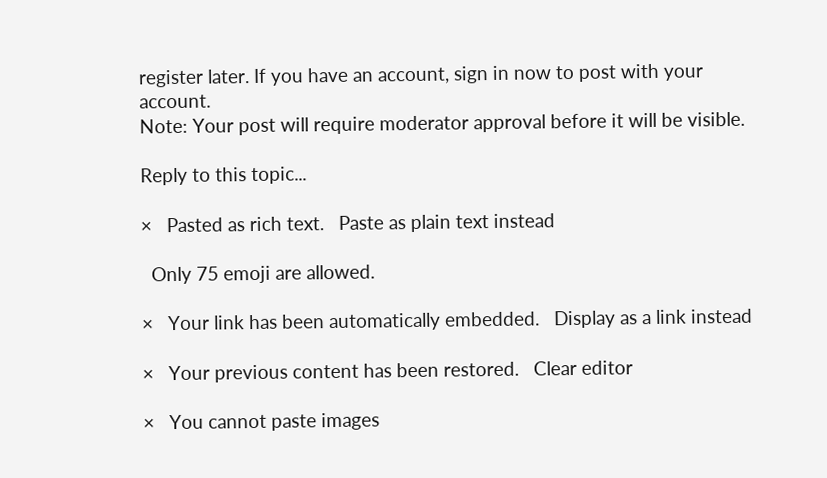register later. If you have an account, sign in now to post with your account.
Note: Your post will require moderator approval before it will be visible.

Reply to this topic...

×   Pasted as rich text.   Paste as plain text instead

  Only 75 emoji are allowed.

×   Your link has been automatically embedded.   Display as a link instead

×   Your previous content has been restored.   Clear editor

×   You cannot paste images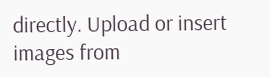directly. Upload or insert images from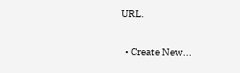URL.

  • Create New...